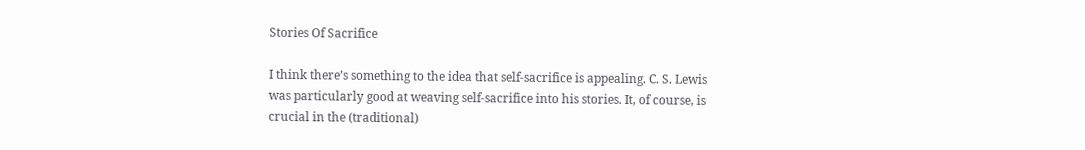Stories Of Sacrifice

I think there’s something to the idea that self-sacrifice is appealing. C. S. Lewis was particularly good at weaving self-sacrifice into his stories. It, of course, is crucial in the (traditional)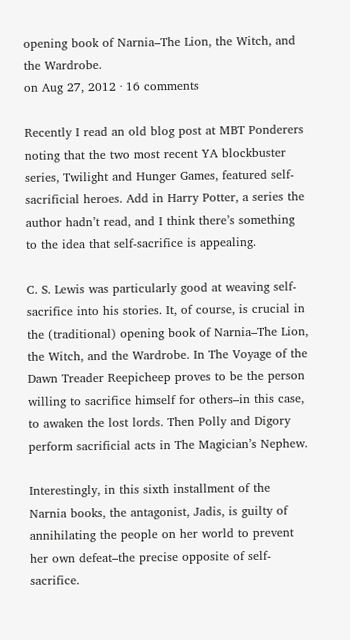opening book of Narnia–The Lion, the Witch, and the Wardrobe.
on Aug 27, 2012 · 16 comments

Recently I read an old blog post at MBT Ponderers noting that the two most recent YA blockbuster series, Twilight and Hunger Games, featured self-sacrificial heroes. Add in Harry Potter, a series the author hadn’t read, and I think there’s something to the idea that self-sacrifice is appealing.

C. S. Lewis was particularly good at weaving self-sacrifice into his stories. It, of course, is crucial in the (traditional) opening book of Narnia–The Lion, the Witch, and the Wardrobe. In The Voyage of the Dawn Treader Reepicheep proves to be the person willing to sacrifice himself for others–in this case, to awaken the lost lords. Then Polly and Digory perform sacrificial acts in The Magician’s Nephew.

Interestingly, in this sixth installment of the Narnia books, the antagonist, Jadis, is guilty of annihilating the people on her world to prevent her own defeat–the precise opposite of self-sacrifice.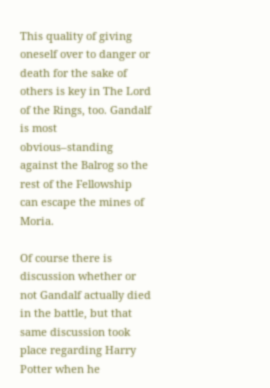This quality of giving oneself over to danger or death for the sake of others is key in The Lord of the Rings, too. Gandalf is most obvious–standing against the Balrog so the rest of the Fellowship can escape the mines of Moria.

Of course there is discussion whether or not Gandalf actually died in the battle, but that same discussion took place regarding Harry Potter when he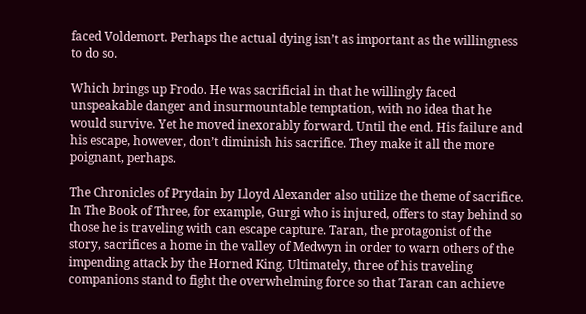faced Voldemort. Perhaps the actual dying isn’t as important as the willingness to do so.

Which brings up Frodo. He was sacrificial in that he willingly faced unspeakable danger and insurmountable temptation, with no idea that he would survive. Yet he moved inexorably forward. Until the end. His failure and his escape, however, don’t diminish his sacrifice. They make it all the more poignant, perhaps.

The Chronicles of Prydain by Lloyd Alexander also utilize the theme of sacrifice. In The Book of Three, for example, Gurgi who is injured, offers to stay behind so those he is traveling with can escape capture. Taran, the protagonist of the story, sacrifices a home in the valley of Medwyn in order to warn others of the impending attack by the Horned King. Ultimately, three of his traveling companions stand to fight the overwhelming force so that Taran can achieve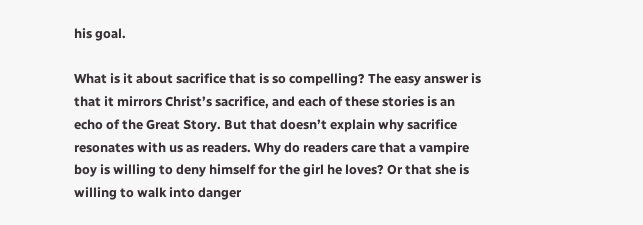his goal.

What is it about sacrifice that is so compelling? The easy answer is that it mirrors Christ’s sacrifice, and each of these stories is an echo of the Great Story. But that doesn’t explain why sacrifice resonates with us as readers. Why do readers care that a vampire boy is willing to deny himself for the girl he loves? Or that she is willing to walk into danger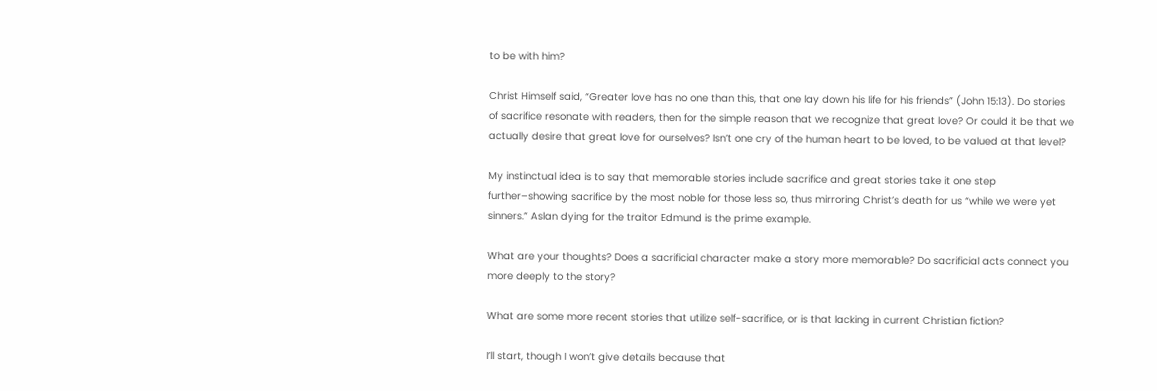to be with him?

Christ Himself said, “Greater love has no one than this, that one lay down his life for his friends” (John 15:13). Do stories of sacrifice resonate with readers, then for the simple reason that we recognize that great love? Or could it be that we actually desire that great love for ourselves? Isn’t one cry of the human heart to be loved, to be valued at that level?

My instinctual idea is to say that memorable stories include sacrifice and great stories take it one step further–showing sacrifice by the most noble for those less so, thus mirroring Christ’s death for us “while we were yet sinners.” Aslan dying for the traitor Edmund is the prime example.

What are your thoughts? Does a sacrificial character make a story more memorable? Do sacrificial acts connect you more deeply to the story?

What are some more recent stories that utilize self-sacrifice, or is that lacking in current Christian fiction?

I’ll start, though I won’t give details because that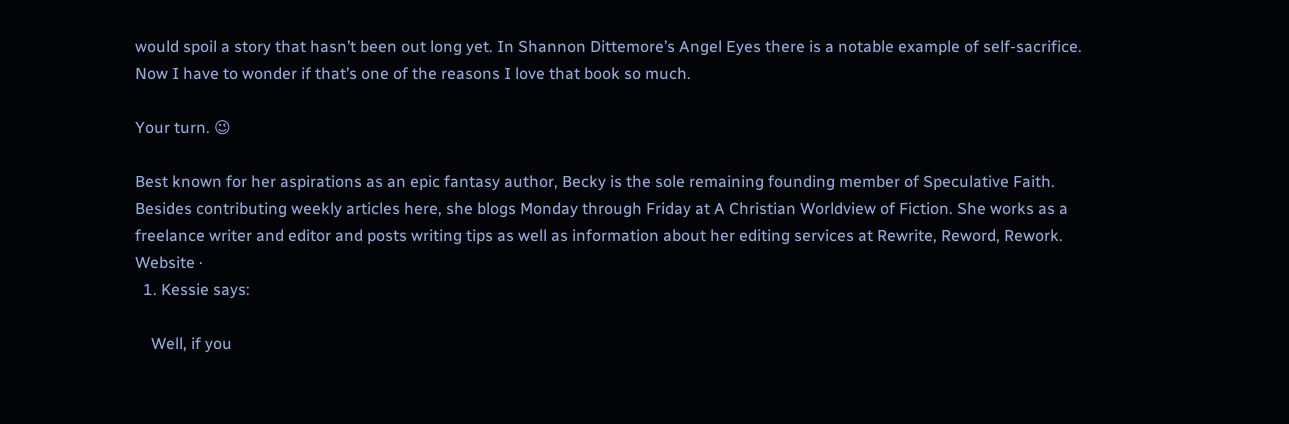would spoil a story that hasn’t been out long yet. In Shannon Dittemore’s Angel Eyes there is a notable example of self-sacrifice. Now I have to wonder if that’s one of the reasons I love that book so much.

Your turn. 😉

Best known for her aspirations as an epic fantasy author, Becky is the sole remaining founding member of Speculative Faith. Besides contributing weekly articles here, she blogs Monday through Friday at A Christian Worldview of Fiction. She works as a freelance writer and editor and posts writing tips as well as information about her editing services at Rewrite, Reword, Rework.
Website ·
  1. Kessie says:

    Well, if you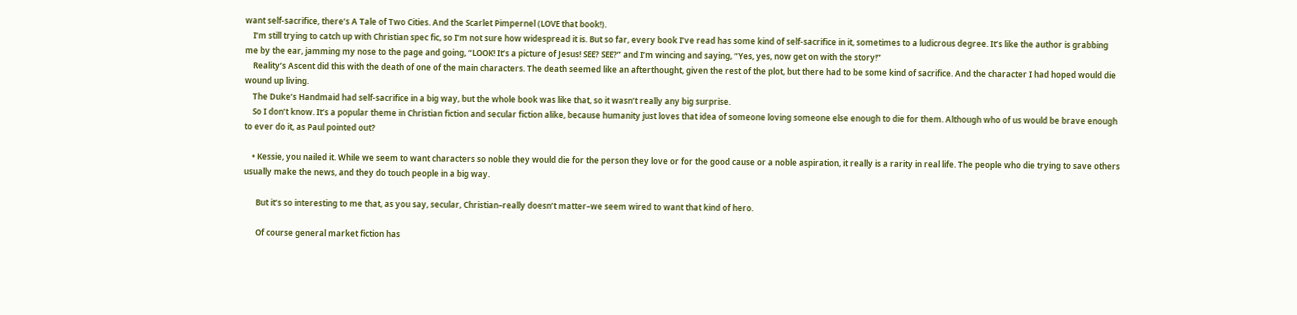want self-sacrifice, there’s A Tale of Two Cities. And the Scarlet Pimpernel (LOVE that book!).
    I’m still trying to catch up with Christian spec fic, so I’m not sure how widespread it is. But so far, every book I’ve read has some kind of self-sacrifice in it, sometimes to a ludicrous degree. It’s like the author is grabbing me by the ear, jamming my nose to the page and going, “LOOK! It’s a picture of Jesus! SEE? SEE?” and I’m wincing and saying, “Yes, yes, now get on with the story!”
    Reality’s Ascent did this with the death of one of the main characters. The death seemed like an afterthought, given the rest of the plot, but there had to be some kind of sacrifice. And the character I had hoped would die wound up living.
    The Duke’s Handmaid had self-sacrifice in a big way, but the whole book was like that, so it wasn’t really any big surprise.
    So I don’t know. It’s a popular theme in Christian fiction and secular fiction alike, because humanity just loves that idea of someone loving someone else enough to die for them. Although who of us would be brave enough to ever do it, as Paul pointed out?

    • Kessie, you nailed it. While we seem to want characters so noble they would die for the person they love or for the good cause or a noble aspiration, it really is a rarity in real life. The people who die trying to save others usually make the news, and they do touch people in a big way.

      But it’s so interesting to me that, as you say, secular, Christian–really doesn’t matter–we seem wired to want that kind of hero.

      Of course general market fiction has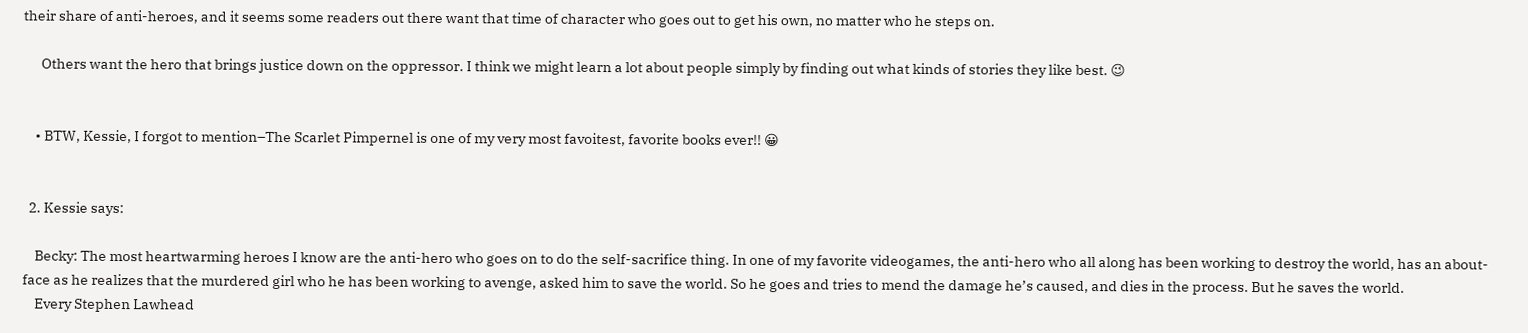their share of anti-heroes, and it seems some readers out there want that time of character who goes out to get his own, no matter who he steps on.

      Others want the hero that brings justice down on the oppressor. I think we might learn a lot about people simply by finding out what kinds of stories they like best. 😉


    • BTW, Kessie, I forgot to mention–The Scarlet Pimpernel is one of my very most favoitest, favorite books ever!! 😀


  2. Kessie says:

    Becky: The most heartwarming heroes I know are the anti-hero who goes on to do the self-sacrifice thing. In one of my favorite videogames, the anti-hero who all along has been working to destroy the world, has an about-face as he realizes that the murdered girl who he has been working to avenge, asked him to save the world. So he goes and tries to mend the damage he’s caused, and dies in the process. But he saves the world.
    Every Stephen Lawhead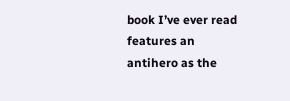book I’ve ever read features an antihero as the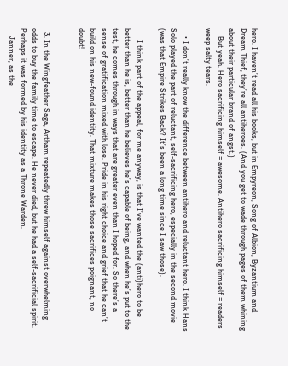hero. I haven’t read all his books, but in Empyreon, Song of Albion, Byzantium and Dream Thief, they’re all antiheroes. (And you get to wade through pages of them whining about their particular brand of angst.)
    But yeah. Hero sacrificing himself = awesome. Antihero sacrificing himself = readers weep salty tears.

    • I don’t really know the difference between antihero and reluctant hero. I think Hans Solo played the part of reluctant, self-sacrificing hero, especially in the second movie (was that Empire Strikes Back? It’s been a long time since I saw those).

      I think part of the appeal, for me anyway, is that I’ve wanted the (anti)hero to be better than he is, better than he believes he’s capable of being, and when he’s put to the test, he comes through in ways that are greater even than I hoped for. So there’s a sense of gratification mixed with lose. Pride in his right choice and grief that he can’t build on his new-found identity. That mixture makes those sacrifices poignant, no doubt!


  3. In the Wingfeather Saga, Artham repeatedly threw himself against overwhelming odds to buy the family time to escape. He never died, but he had a self-sacrificial spirit. Perhaps it was formed by his identity as a Throne Warden.
    Janner, as the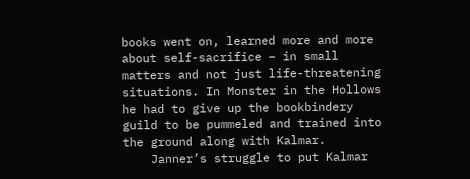books went on, learned more and more about self-sacrifice – in small matters and not just life-threatening situations. In Monster in the Hollows he had to give up the bookbindery guild to be pummeled and trained into the ground along with Kalmar.
    Janner’s struggle to put Kalmar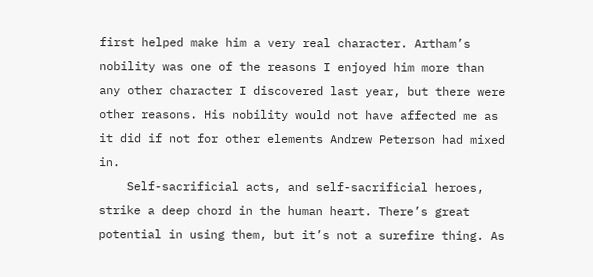first helped make him a very real character. Artham’s nobility was one of the reasons I enjoyed him more than any other character I discovered last year, but there were other reasons. His nobility would not have affected me as it did if not for other elements Andrew Peterson had mixed in.
    Self-sacrificial acts, and self-sacrificial heroes, strike a deep chord in the human heart. There’s great potential in using them, but it’s not a surefire thing. As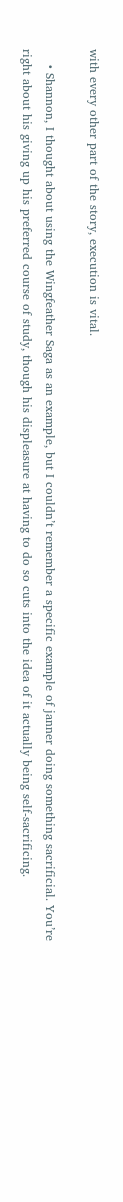with every other part of the story, execution is vital.

    • Shannon, I thought about using the Wingfeather Saga as an example, but I couldn’t remember a specific example of janner doing something sacrificial. You’re right about his giving up his preferred course of study, though his displeasure at having to do so cuts into the idea of it actually being self-sacrificing.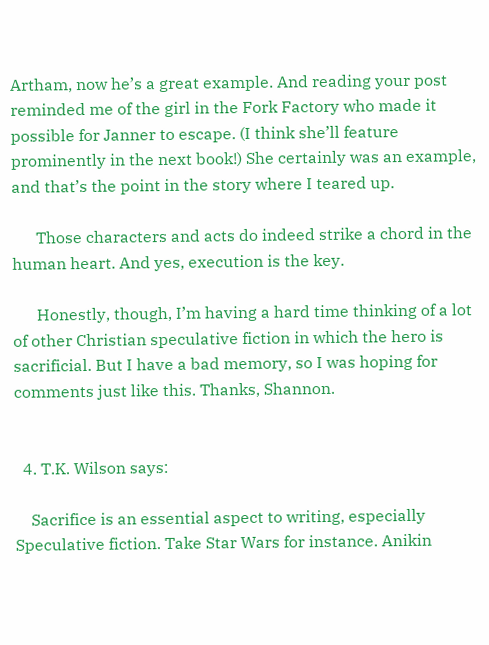Artham, now he’s a great example. And reading your post reminded me of the girl in the Fork Factory who made it possible for Janner to escape. (I think she’ll feature prominently in the next book!) She certainly was an example, and that’s the point in the story where I teared up.

      Those characters and acts do indeed strike a chord in the human heart. And yes, execution is the key.

      Honestly, though, I’m having a hard time thinking of a lot of other Christian speculative fiction in which the hero is sacrificial. But I have a bad memory, so I was hoping for comments just like this. Thanks, Shannon.


  4. T.K. Wilson says:

    Sacrifice is an essential aspect to writing, especially Speculative fiction. Take Star Wars for instance. Anikin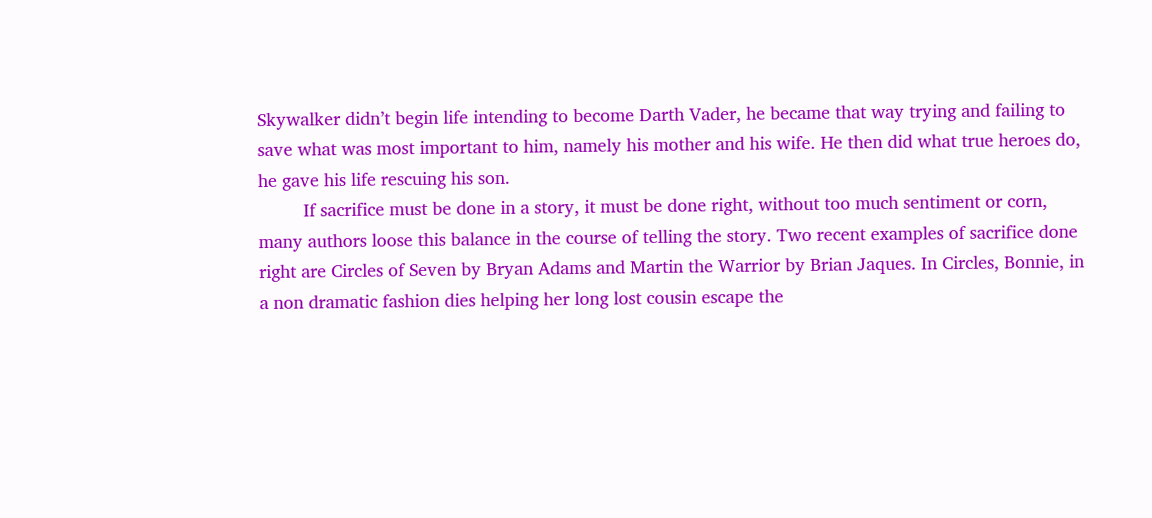Skywalker didn’t begin life intending to become Darth Vader, he became that way trying and failing to save what was most important to him, namely his mother and his wife. He then did what true heroes do, he gave his life rescuing his son.
         If sacrifice must be done in a story, it must be done right, without too much sentiment or corn, many authors loose this balance in the course of telling the story. Two recent examples of sacrifice done right are Circles of Seven by Bryan Adams and Martin the Warrior by Brian Jaques. In Circles, Bonnie, in a non dramatic fashion dies helping her long lost cousin escape the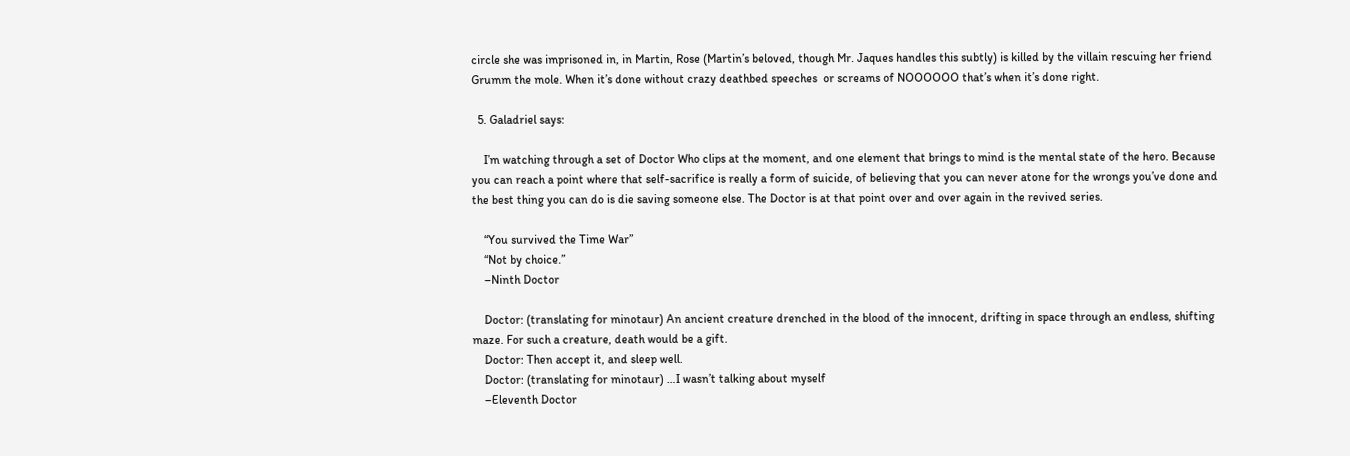circle she was imprisoned in, in Martin, Rose (Martin’s beloved, though Mr. Jaques handles this subtly) is killed by the villain rescuing her friend Grumm the mole. When it’s done without crazy deathbed speeches  or screams of NOOOOOO that’s when it’s done right.

  5. Galadriel says:

    I’m watching through a set of Doctor Who clips at the moment, and one element that brings to mind is the mental state of the hero. Because you can reach a point where that self-sacrifice is really a form of suicide, of believing that you can never atone for the wrongs you’ve done and the best thing you can do is die saving someone else. The Doctor is at that point over and over again in the revived series.

    “You survived the Time War”
    “Not by choice.”
    –Ninth Doctor

    Doctor: (translating for minotaur) An ancient creature drenched in the blood of the innocent, drifting in space through an endless, shifting maze. For such a creature, death would be a gift.
    Doctor: Then accept it, and sleep well.
    Doctor: (translating for minotaur) …I wasn’t talking about myself
    –Eleventh Doctor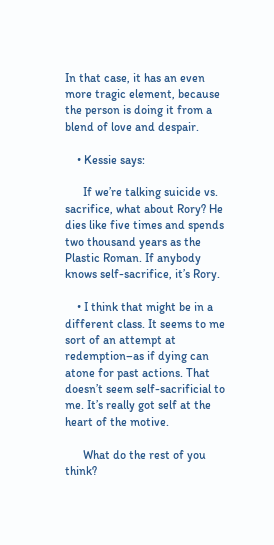In that case, it has an even more tragic element, because the person is doing it from a blend of love and despair.

    • Kessie says:

      If we’re talking suicide vs. sacrifice, what about Rory? He dies like five times and spends two thousand years as the Plastic Roman. If anybody knows self-sacrifice, it’s Rory.

    • I think that might be in a different class. It seems to me sort of an attempt at redemption–as if dying can atone for past actions. That doesn’t seem self-sacrificial to me. It’s really got self at the heart of the motive.

      What do the rest of you think?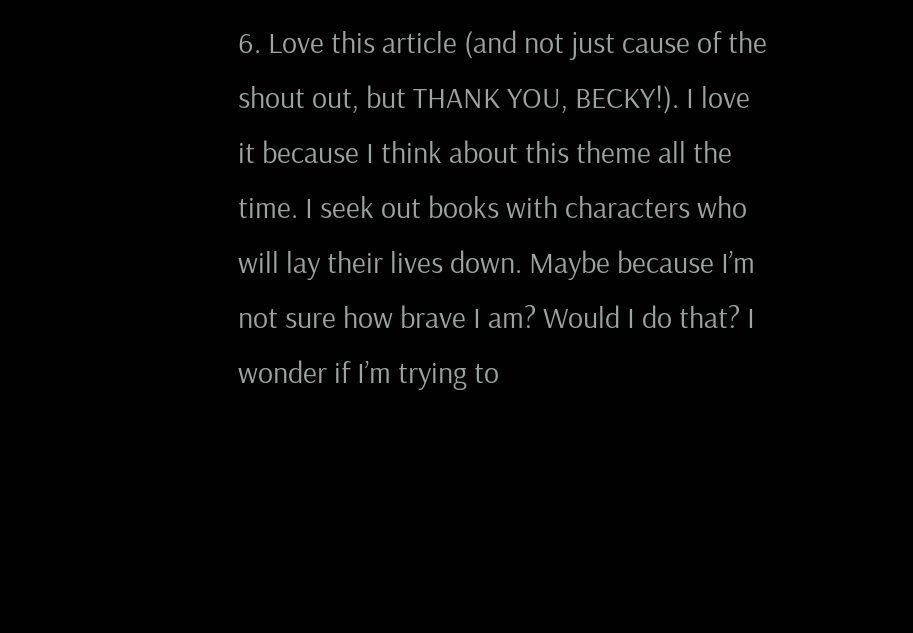6. Love this article (and not just cause of the shout out, but THANK YOU, BECKY!). I love it because I think about this theme all the time. I seek out books with characters who will lay their lives down. Maybe because I’m not sure how brave I am? Would I do that? I wonder if I’m trying to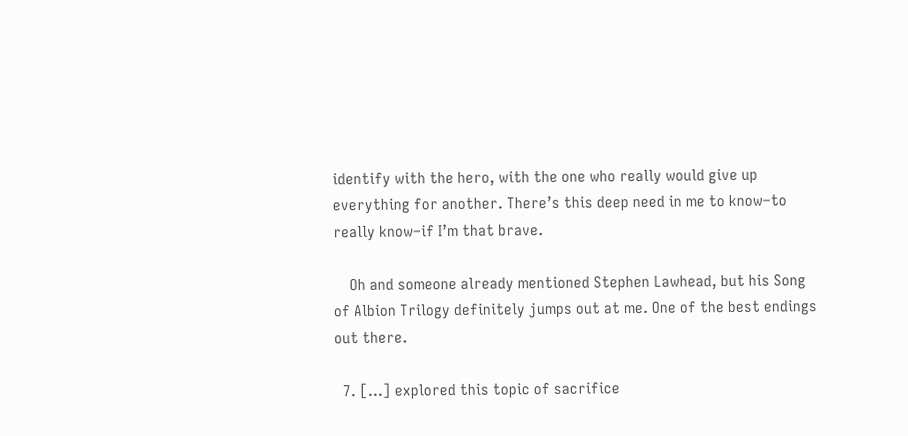identify with the hero, with the one who really would give up everything for another. There’s this deep need in me to know–to really know–if I’m that brave.

    Oh and someone already mentioned Stephen Lawhead, but his Song of Albion Trilogy definitely jumps out at me. One of the best endings out there.

  7. […] explored this topic of sacrifice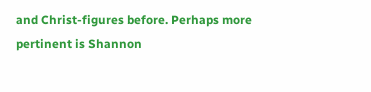and Christ-figures before. Perhaps more pertinent is Shannon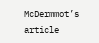McDermmot’s article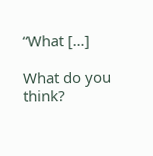“What […]

What do you think?